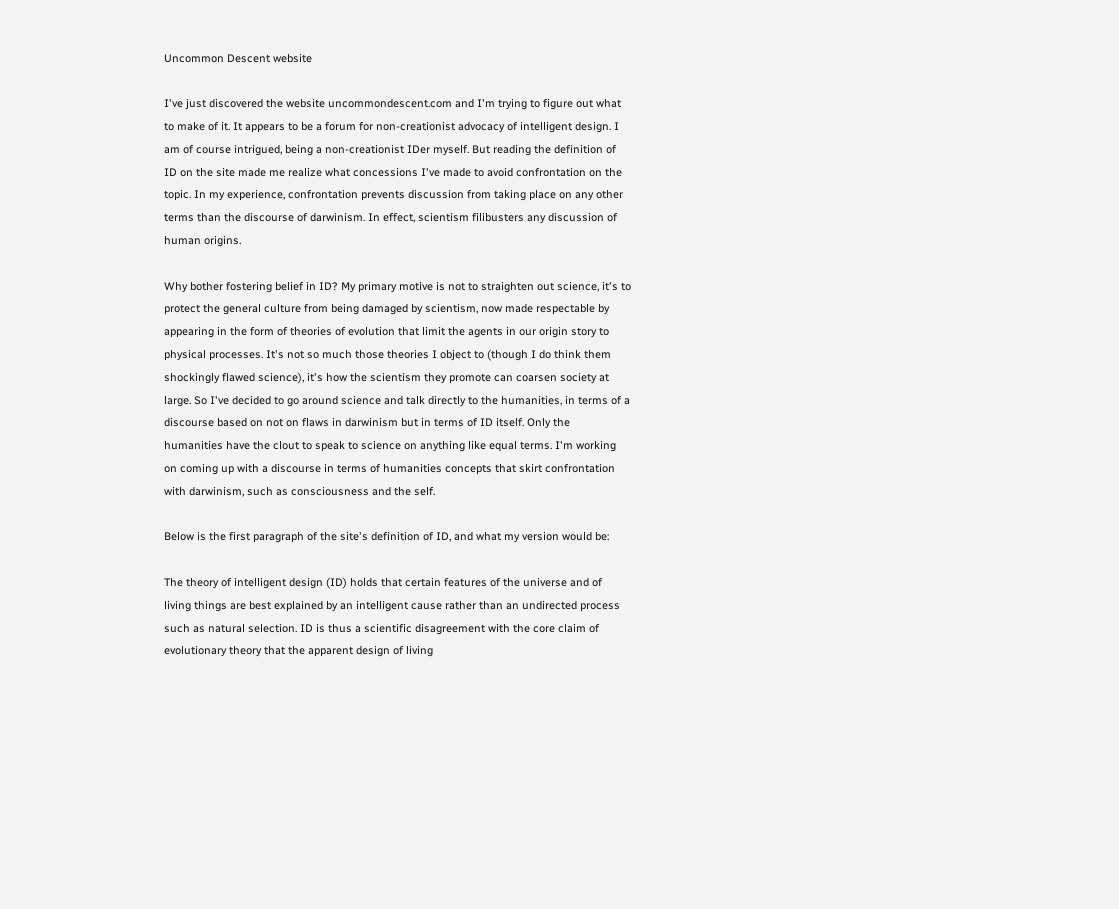Uncommon Descent website

I've just discovered the website uncommondescent.com and I'm trying to figure out what to make of it. It appears to be a forum for non-creationist advocacy of intelligent design. I am of course intrigued, being a non-creationist IDer myself. But reading the definition of ID on the site made me realize what concessions I've made to avoid confrontation on the topic. In my experience, confrontation prevents discussion from taking place on any other terms than the discourse of darwinism. In effect, scientism filibusters any discussion of human origins.

Why bother fostering belief in ID? My primary motive is not to straighten out science, it's to protect the general culture from being damaged by scientism, now made respectable by appearing in the form of theories of evolution that limit the agents in our origin story to physical processes. It's not so much those theories I object to (though I do think them shockingly flawed science), it's how the scientism they promote can coarsen society at large. So I've decided to go around science and talk directly to the humanities, in terms of a discourse based on not on flaws in darwinism but in terms of ID itself. Only the humanities have the clout to speak to science on anything like equal terms. I'm working on coming up with a discourse in terms of humanities concepts that skirt confrontation with darwinism, such as consciousness and the self.

Below is the first paragraph of the site's definition of ID, and what my version would be:

The theory of intelligent design (ID) holds that certain features of the universe and of living things are best explained by an intelligent cause rather than an undirected process such as natural selection. ID is thus a scientific disagreement with the core claim of evolutionary theory that the apparent design of living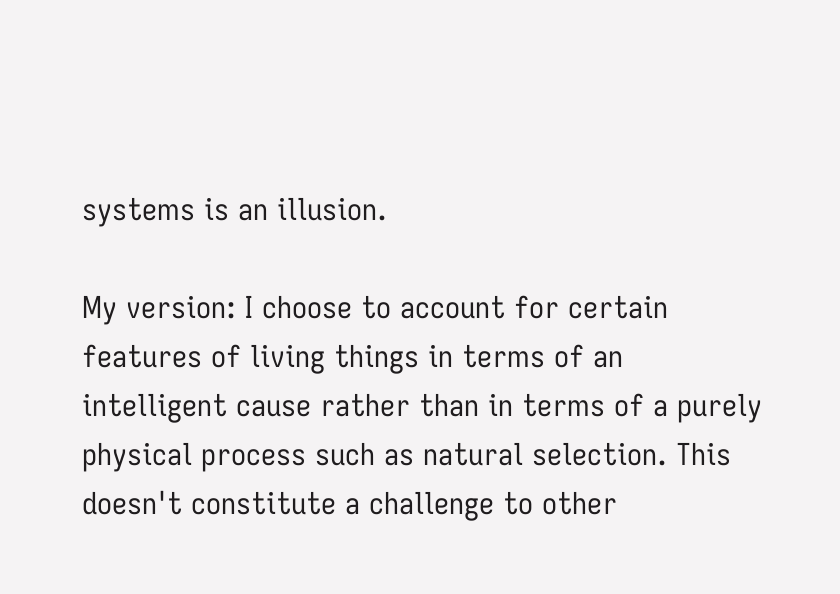systems is an illusion.

My version: I choose to account for certain features of living things in terms of an intelligent cause rather than in terms of a purely physical process such as natural selection. This doesn't constitute a challenge to other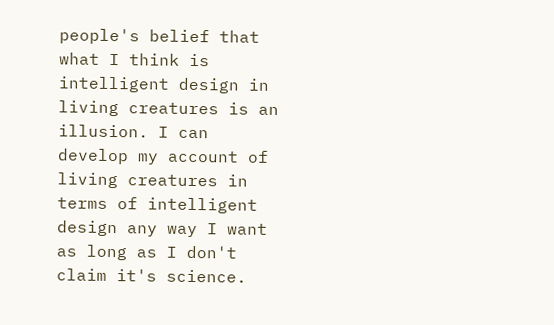people's belief that what I think is intelligent design in living creatures is an illusion. I can develop my account of living creatures in terms of intelligent design any way I want as long as I don't claim it's science.